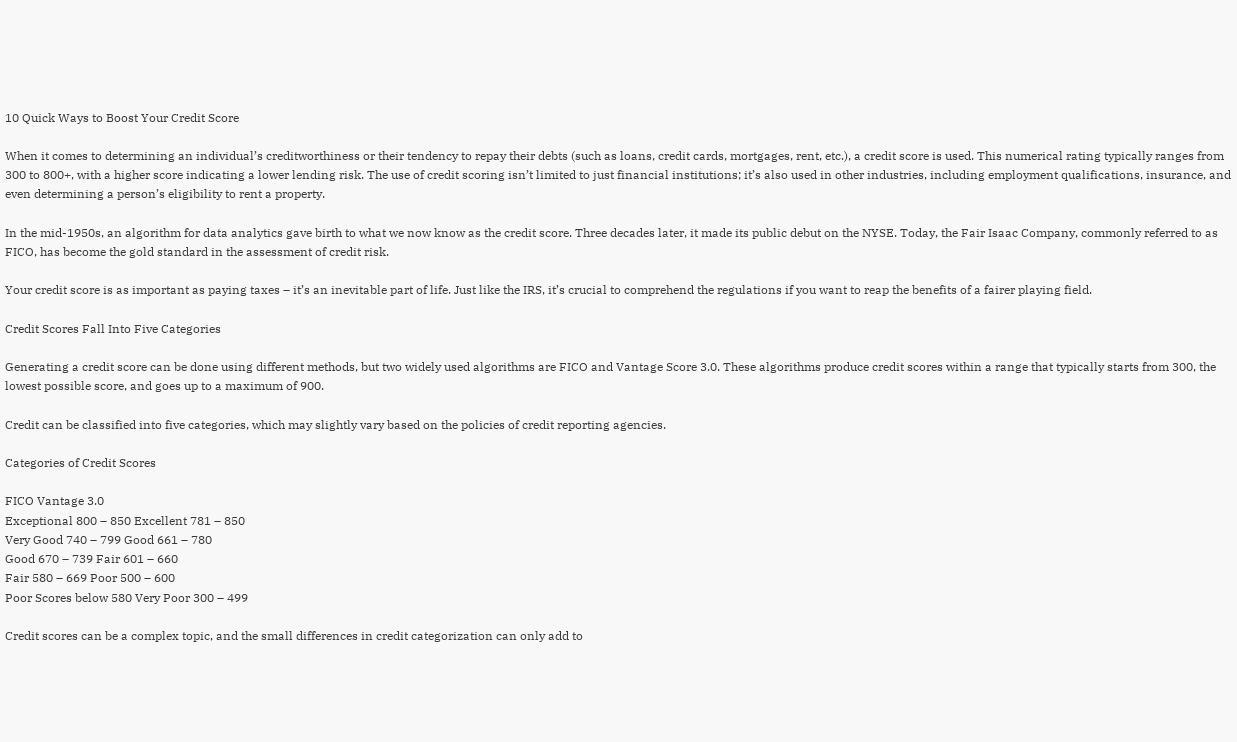10 Quick Ways to Boost Your Credit Score

When it comes to determining an individual’s creditworthiness or their tendency to repay their debts (such as loans, credit cards, mortgages, rent, etc.), a credit score is used. This numerical rating typically ranges from 300 to 800+, with a higher score indicating a lower lending risk. The use of credit scoring isn’t limited to just financial institutions; it’s also used in other industries, including employment qualifications, insurance, and even determining a person’s eligibility to rent a property.

In the mid-1950s, an algorithm for data analytics gave birth to what we now know as the credit score. Three decades later, it made its public debut on the NYSE. Today, the Fair Isaac Company, commonly referred to as FICO, has become the gold standard in the assessment of credit risk.

Your credit score is as important as paying taxes – it’s an inevitable part of life. Just like the IRS, it’s crucial to comprehend the regulations if you want to reap the benefits of a fairer playing field.

Credit Scores Fall Into Five Categories

Generating a credit score can be done using different methods, but two widely used algorithms are FICO and Vantage Score 3.0. These algorithms produce credit scores within a range that typically starts from 300, the lowest possible score, and goes up to a maximum of 900.

Credit can be classified into five categories, which may slightly vary based on the policies of credit reporting agencies.

Categories of Credit Scores

FICO Vantage 3.0
Exceptional 800 – 850 Excellent 781 – 850
Very Good 740 – 799 Good 661 – 780
Good 670 – 739 Fair 601 – 660
Fair 580 – 669 Poor 500 – 600
Poor Scores below 580 Very Poor 300 – 499

Credit scores can be a complex topic, and the small differences in credit categorization can only add to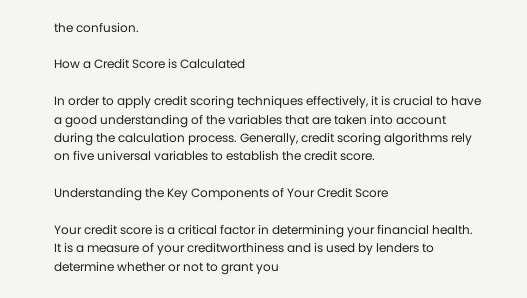the confusion.

How a Credit Score is Calculated

In order to apply credit scoring techniques effectively, it is crucial to have a good understanding of the variables that are taken into account during the calculation process. Generally, credit scoring algorithms rely on five universal variables to establish the credit score.

Understanding the Key Components of Your Credit Score

Your credit score is a critical factor in determining your financial health. It is a measure of your creditworthiness and is used by lenders to determine whether or not to grant you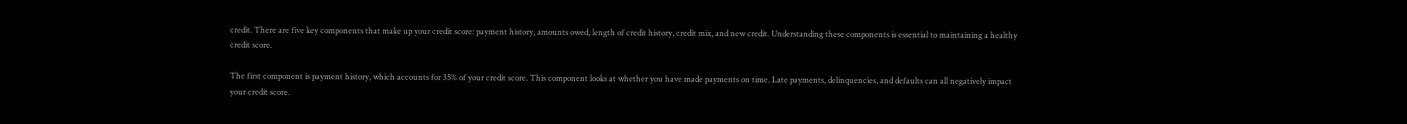credit. There are five key components that make up your credit score: payment history, amounts owed, length of credit history, credit mix, and new credit. Understanding these components is essential to maintaining a healthy credit score.

The first component is payment history, which accounts for 35% of your credit score. This component looks at whether you have made payments on time. Late payments, delinquencies, and defaults can all negatively impact your credit score.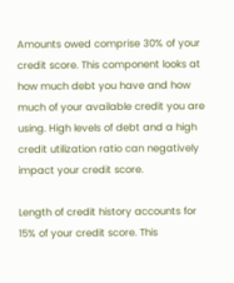Amounts owed comprise 30% of your credit score. This component looks at how much debt you have and how much of your available credit you are using. High levels of debt and a high credit utilization ratio can negatively impact your credit score.

Length of credit history accounts for 15% of your credit score. This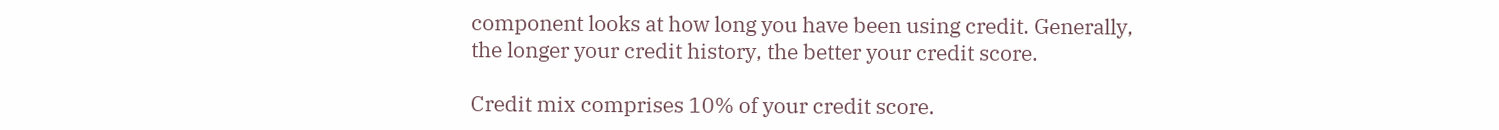component looks at how long you have been using credit. Generally, the longer your credit history, the better your credit score.

Credit mix comprises 10% of your credit score.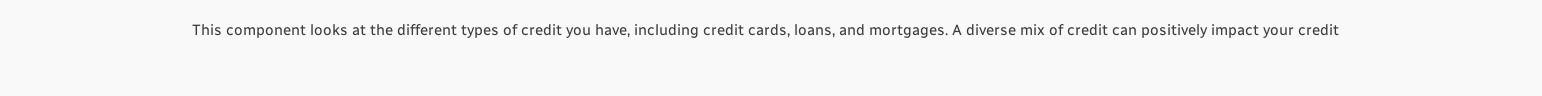This component looks at the different types of credit you have, including credit cards, loans, and mortgages. A diverse mix of credit can positively impact your credit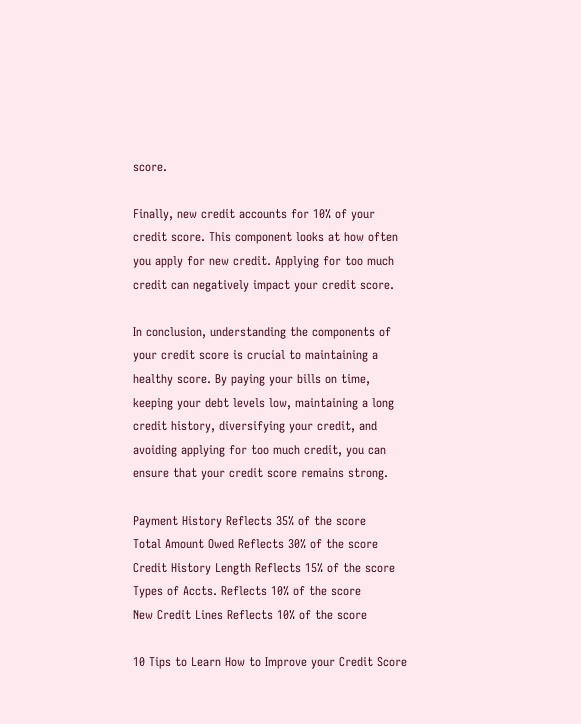score.

Finally, new credit accounts for 10% of your credit score. This component looks at how often you apply for new credit. Applying for too much credit can negatively impact your credit score.

In conclusion, understanding the components of your credit score is crucial to maintaining a healthy score. By paying your bills on time, keeping your debt levels low, maintaining a long credit history, diversifying your credit, and avoiding applying for too much credit, you can ensure that your credit score remains strong.

Payment History Reflects 35% of the score
Total Amount Owed Reflects 30% of the score
Credit History Length Reflects 15% of the score
Types of Accts. Reflects 10% of the score
New Credit Lines Reflects 10% of the score

10 Tips to Learn How to Improve your Credit Score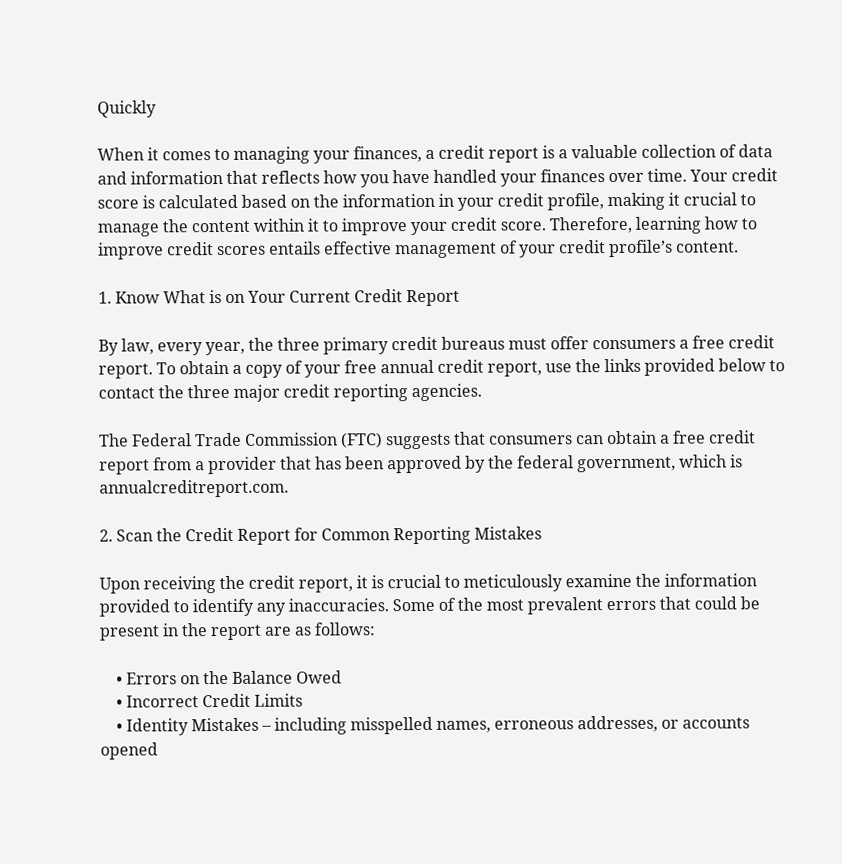Quickly

When it comes to managing your finances, a credit report is a valuable collection of data and information that reflects how you have handled your finances over time. Your credit score is calculated based on the information in your credit profile, making it crucial to manage the content within it to improve your credit score. Therefore, learning how to improve credit scores entails effective management of your credit profile’s content.

1. Know What is on Your Current Credit Report

By law, every year, the three primary credit bureaus must offer consumers a free credit report. To obtain a copy of your free annual credit report, use the links provided below to contact the three major credit reporting agencies.

The Federal Trade Commission (FTC) suggests that consumers can obtain a free credit report from a provider that has been approved by the federal government, which is annualcreditreport.com.

2. Scan the Credit Report for Common Reporting Mistakes

Upon receiving the credit report, it is crucial to meticulously examine the information provided to identify any inaccuracies. Some of the most prevalent errors that could be present in the report are as follows:

    • Errors on the Balance Owed
    • Incorrect Credit Limits
    • Identity Mistakes – including misspelled names, erroneous addresses, or accounts opened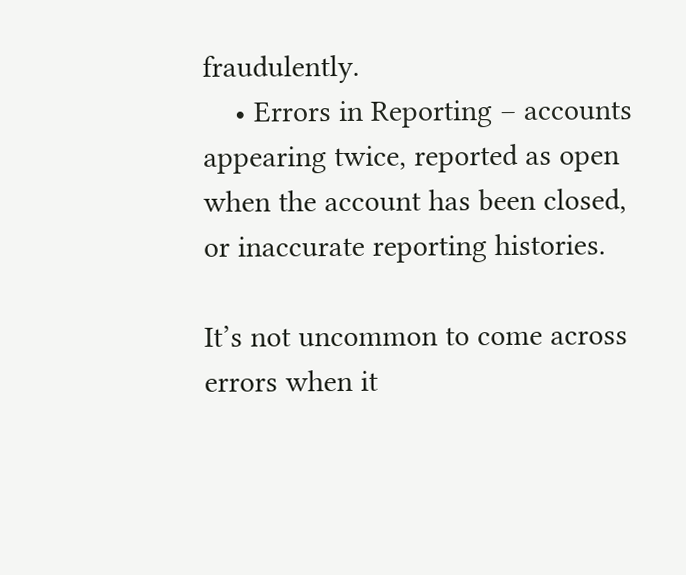fraudulently.
    • Errors in Reporting – accounts appearing twice, reported as open when the account has been closed, or inaccurate reporting histories.

It’s not uncommon to come across errors when it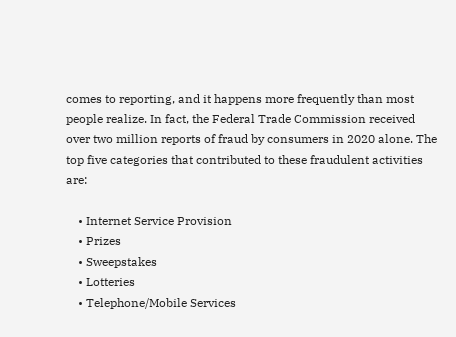comes to reporting, and it happens more frequently than most people realize. In fact, the Federal Trade Commission received over two million reports of fraud by consumers in 2020 alone. The top five categories that contributed to these fraudulent activities are:

    • Internet Service Provision
    • Prizes
    • Sweepstakes
    • Lotteries
    • Telephone/Mobile Services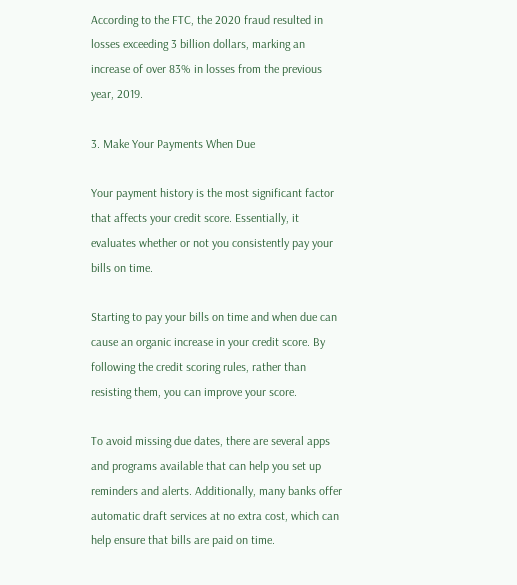According to the FTC, the 2020 fraud resulted in losses exceeding 3 billion dollars, marking an increase of over 83% in losses from the previous year, 2019.

3. Make Your Payments When Due

Your payment history is the most significant factor that affects your credit score. Essentially, it evaluates whether or not you consistently pay your bills on time.

Starting to pay your bills on time and when due can cause an organic increase in your credit score. By following the credit scoring rules, rather than resisting them, you can improve your score.

To avoid missing due dates, there are several apps and programs available that can help you set up reminders and alerts. Additionally, many banks offer automatic draft services at no extra cost, which can help ensure that bills are paid on time.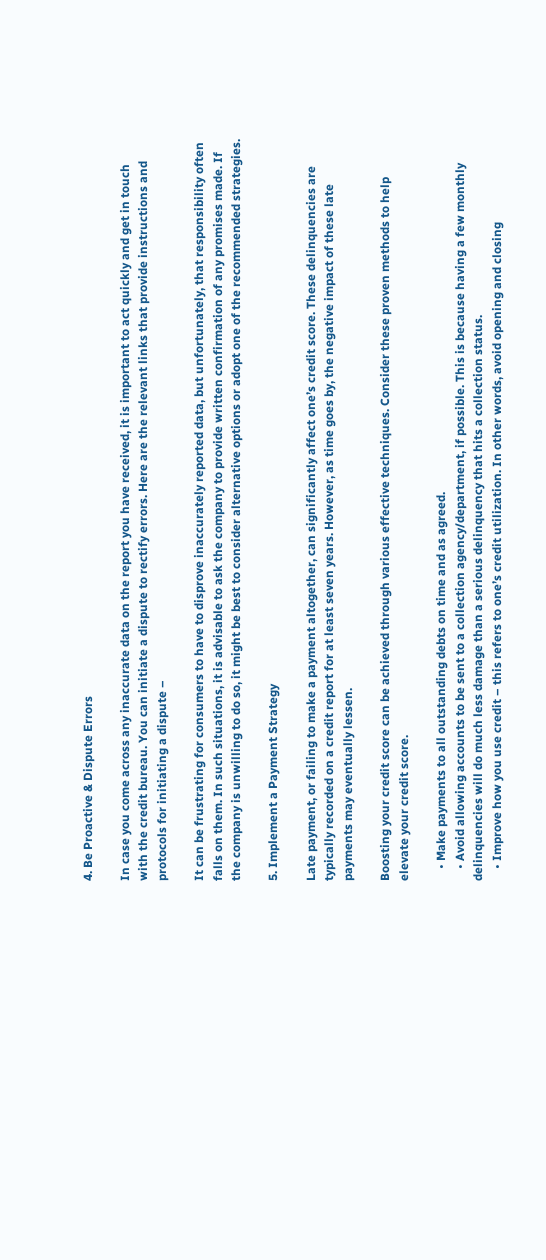4. Be Proactive & Dispute Errors

In case you come across any inaccurate data on the report you have received, it is important to act quickly and get in touch with the credit bureau. You can initiate a dispute to rectify errors. Here are the relevant links that provide instructions and protocols for initiating a dispute –

It can be frustrating for consumers to have to disprove inaccurately reported data, but unfortunately, that responsibility often falls on them. In such situations, it is advisable to ask the company to provide written confirmation of any promises made. If the company is unwilling to do so, it might be best to consider alternative options or adopt one of the recommended strategies.

5. Implement a Payment Strategy

Late payment, or failing to make a payment altogether, can significantly affect one’s credit score. These delinquencies are typically recorded on a credit report for at least seven years. However, as time goes by, the negative impact of these late payments may eventually lessen.

Boosting your credit score can be achieved through various effective techniques. Consider these proven methods to help elevate your credit score.

    • Make payments to all outstanding debts on time and as agreed.
    • Avoid allowing accounts to be sent to a collection agency/department, if possible. This is because having a few monthly delinquencies will do much less damage than a serious delinquency that hits a collection status.
    • Improve how you use credit – this refers to one’s credit utilization. In other words, avoid opening and closing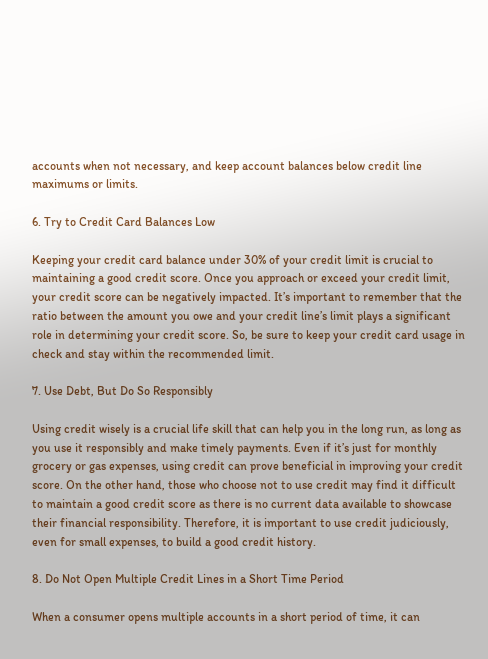accounts when not necessary, and keep account balances below credit line maximums or limits.

6. Try to Credit Card Balances Low

Keeping your credit card balance under 30% of your credit limit is crucial to maintaining a good credit score. Once you approach or exceed your credit limit, your credit score can be negatively impacted. It’s important to remember that the ratio between the amount you owe and your credit line’s limit plays a significant role in determining your credit score. So, be sure to keep your credit card usage in check and stay within the recommended limit.

7. Use Debt, But Do So Responsibly

Using credit wisely is a crucial life skill that can help you in the long run, as long as you use it responsibly and make timely payments. Even if it’s just for monthly grocery or gas expenses, using credit can prove beneficial in improving your credit score. On the other hand, those who choose not to use credit may find it difficult to maintain a good credit score as there is no current data available to showcase their financial responsibility. Therefore, it is important to use credit judiciously, even for small expenses, to build a good credit history.

8. Do Not Open Multiple Credit Lines in a Short Time Period

When a consumer opens multiple accounts in a short period of time, it can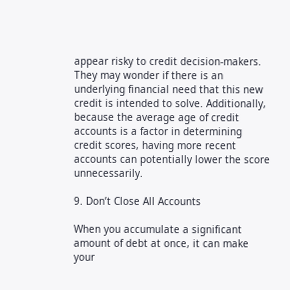appear risky to credit decision-makers. They may wonder if there is an underlying financial need that this new credit is intended to solve. Additionally, because the average age of credit accounts is a factor in determining credit scores, having more recent accounts can potentially lower the score unnecessarily.

9. Don’t Close All Accounts

When you accumulate a significant amount of debt at once, it can make your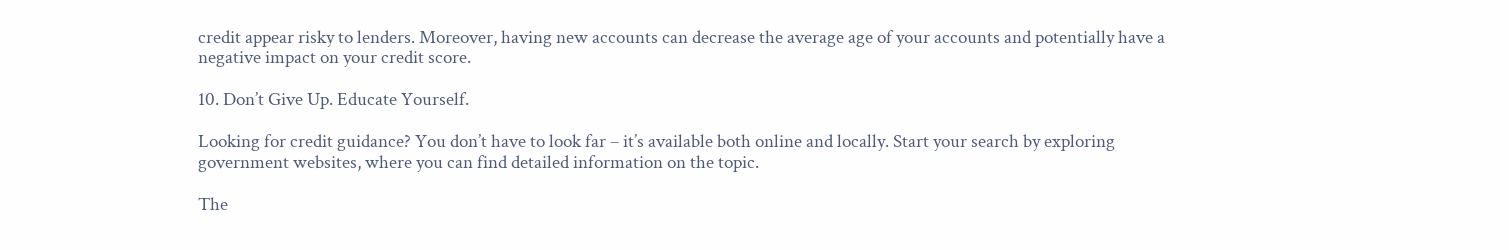credit appear risky to lenders. Moreover, having new accounts can decrease the average age of your accounts and potentially have a negative impact on your credit score.

10. Don’t Give Up. Educate Yourself.

Looking for credit guidance? You don’t have to look far – it’s available both online and locally. Start your search by exploring government websites, where you can find detailed information on the topic.

The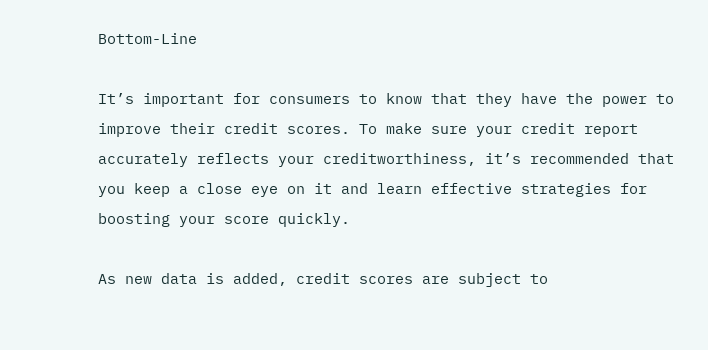Bottom-Line

It’s important for consumers to know that they have the power to improve their credit scores. To make sure your credit report accurately reflects your creditworthiness, it’s recommended that you keep a close eye on it and learn effective strategies for boosting your score quickly.

As new data is added, credit scores are subject to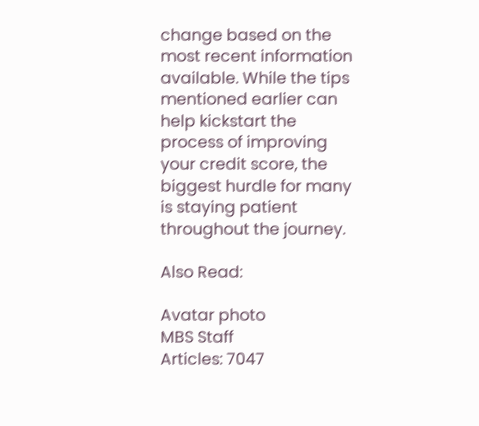change based on the most recent information available. While the tips mentioned earlier can help kickstart the process of improving your credit score, the biggest hurdle for many is staying patient throughout the journey.

Also Read:

Avatar photo
MBS Staff
Articles: 7047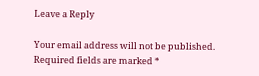Leave a Reply

Your email address will not be published. Required fields are marked *